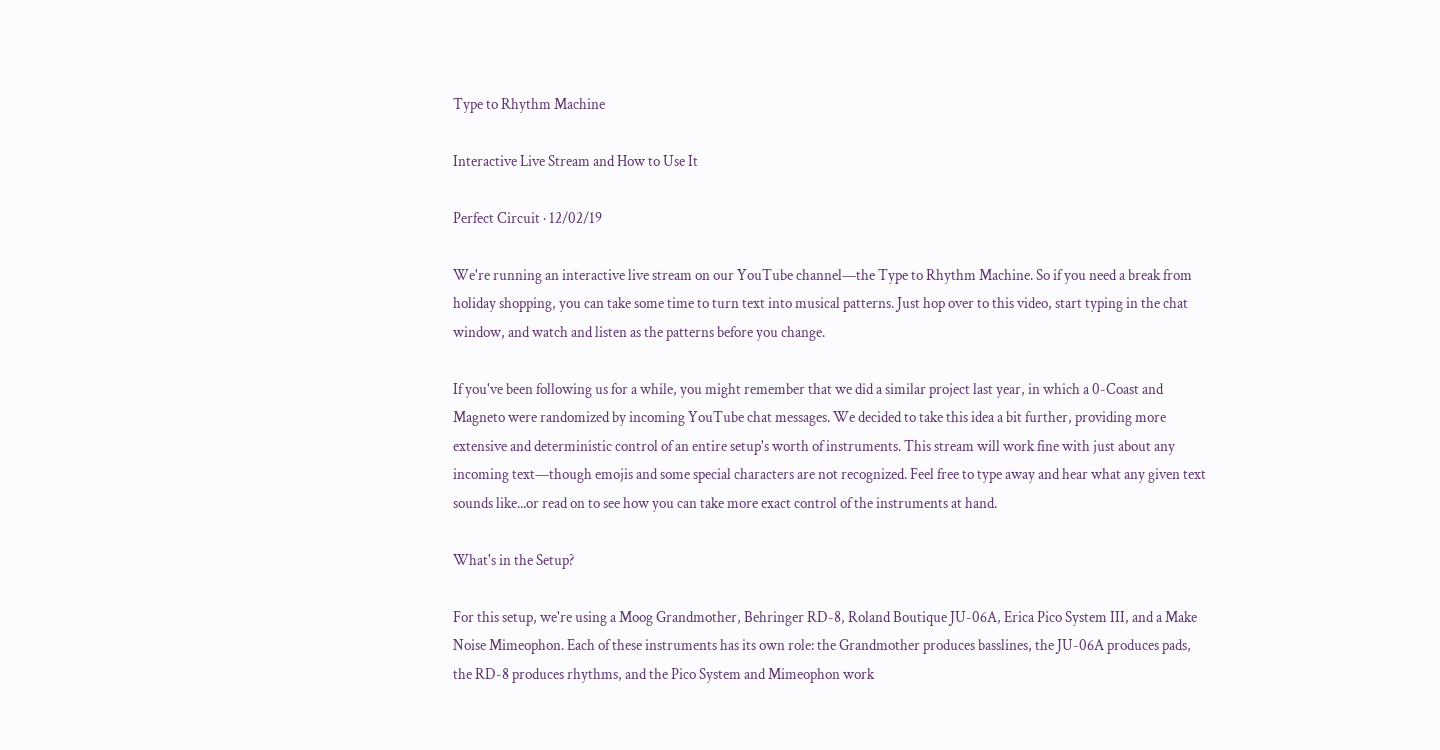Type to Rhythm Machine

Interactive Live Stream and How to Use It

Perfect Circuit · 12/02/19

We're running an interactive live stream on our YouTube channel—the Type to Rhythm Machine. So if you need a break from holiday shopping, you can take some time to turn text into musical patterns. Just hop over to this video, start typing in the chat window, and watch and listen as the patterns before you change.

If you've been following us for a while, you might remember that we did a similar project last year, in which a 0-Coast and Magneto were randomized by incoming YouTube chat messages. We decided to take this idea a bit further, providing more extensive and deterministic control of an entire setup's worth of instruments. This stream will work fine with just about any incoming text—though emojis and some special characters are not recognized. Feel free to type away and hear what any given text sounds like...or read on to see how you can take more exact control of the instruments at hand.

What's in the Setup?

For this setup, we're using a Moog Grandmother, Behringer RD-8, Roland Boutique JU-06A, Erica Pico System III, and a Make Noise Mimeophon. Each of these instruments has its own role: the Grandmother produces basslines, the JU-06A produces pads, the RD-8 produces rhythms, and the Pico System and Mimeophon work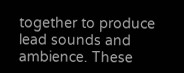together to produce lead sounds and ambience. These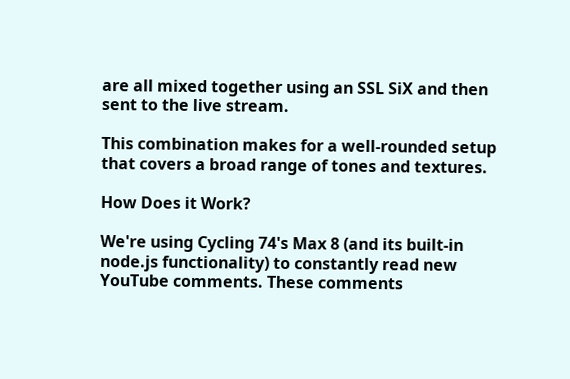are all mixed together using an SSL SiX and then sent to the live stream.

This combination makes for a well-rounded setup that covers a broad range of tones and textures.

How Does it Work?

We're using Cycling 74's Max 8 (and its built-in node.js functionality) to constantly read new YouTube comments. These comments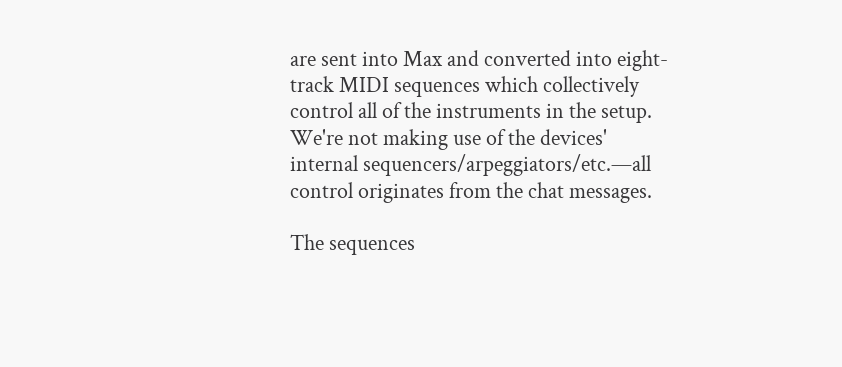are sent into Max and converted into eight-track MIDI sequences which collectively control all of the instruments in the setup. We're not making use of the devices' internal sequencers/arpeggiators/etc.—all control originates from the chat messages.

The sequences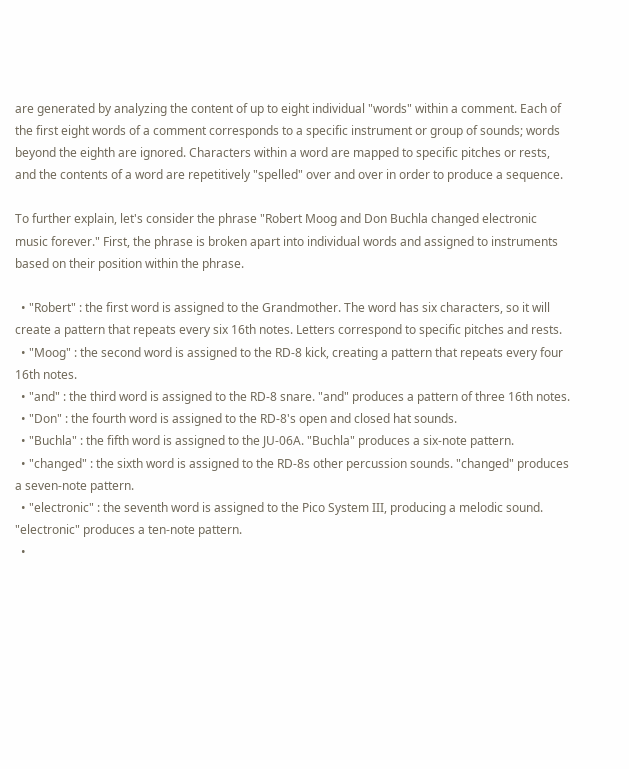are generated by analyzing the content of up to eight individual "words" within a comment. Each of the first eight words of a comment corresponds to a specific instrument or group of sounds; words beyond the eighth are ignored. Characters within a word are mapped to specific pitches or rests, and the contents of a word are repetitively "spelled" over and over in order to produce a sequence.

To further explain, let's consider the phrase "Robert Moog and Don Buchla changed electronic music forever." First, the phrase is broken apart into individual words and assigned to instruments based on their position within the phrase.

  • "Robert" : the first word is assigned to the Grandmother. The word has six characters, so it will create a pattern that repeats every six 16th notes. Letters correspond to specific pitches and rests.
  • "Moog" : the second word is assigned to the RD-8 kick, creating a pattern that repeats every four 16th notes.
  • "and" : the third word is assigned to the RD-8 snare. "and" produces a pattern of three 16th notes.
  • "Don" : the fourth word is assigned to the RD-8's open and closed hat sounds.
  • "Buchla" : the fifth word is assigned to the JU-06A. "Buchla" produces a six-note pattern.
  • "changed" : the sixth word is assigned to the RD-8s other percussion sounds. "changed" produces a seven-note pattern.
  • "electronic" : the seventh word is assigned to the Pico System III, producing a melodic sound. "electronic" produces a ten-note pattern.
  •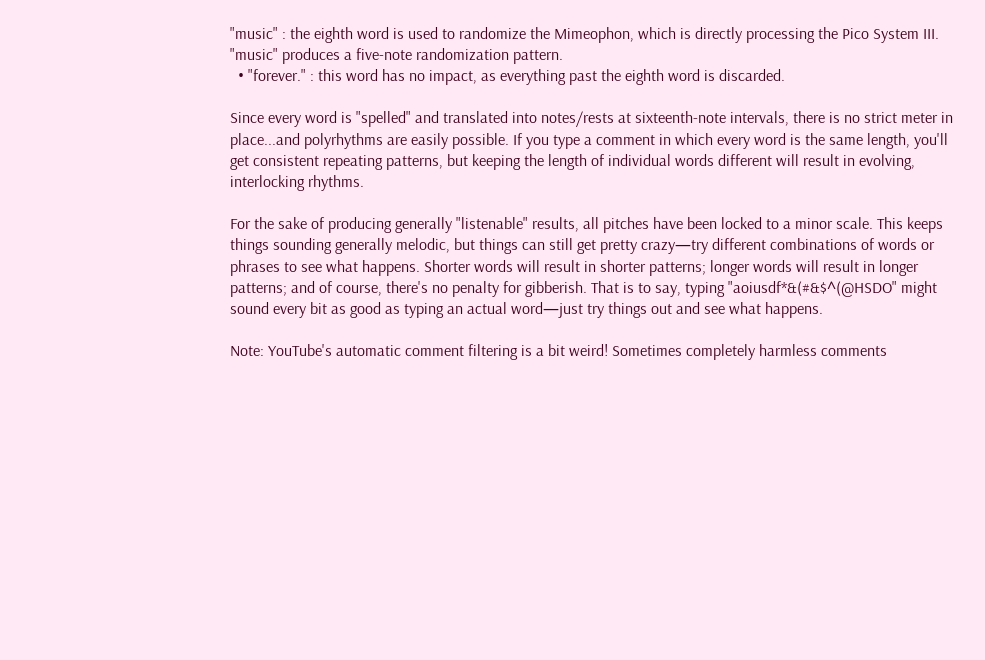"music" : the eighth word is used to randomize the Mimeophon, which is directly processing the Pico System III. "music" produces a five-note randomization pattern.
  • "forever." : this word has no impact, as everything past the eighth word is discarded.

Since every word is "spelled" and translated into notes/rests at sixteenth-note intervals, there is no strict meter in place...and polyrhythms are easily possible. If you type a comment in which every word is the same length, you'll get consistent repeating patterns, but keeping the length of individual words different will result in evolving, interlocking rhythms.

For the sake of producing generally "listenable" results, all pitches have been locked to a minor scale. This keeps things sounding generally melodic, but things can still get pretty crazy—try different combinations of words or phrases to see what happens. Shorter words will result in shorter patterns; longer words will result in longer patterns; and of course, there's no penalty for gibberish. That is to say, typing "aoiusdf*&(#&$^(@HSDO" might sound every bit as good as typing an actual word—just try things out and see what happens.

Note: YouTube's automatic comment filtering is a bit weird! Sometimes completely harmless comments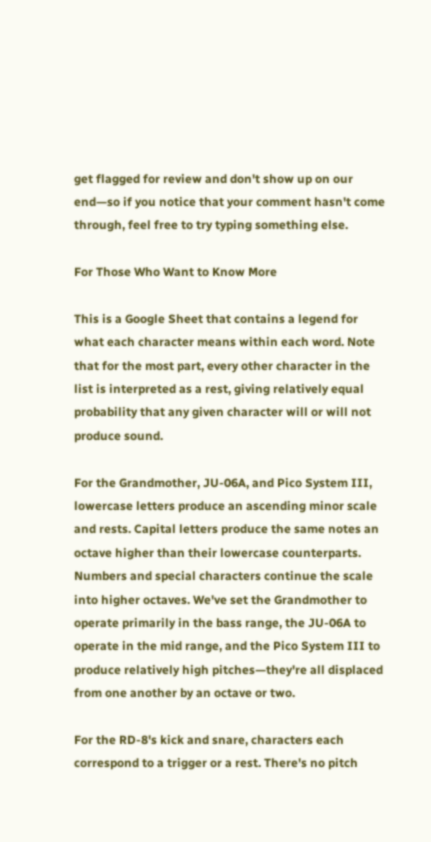get flagged for review and don't show up on our end—so if you notice that your comment hasn't come through, feel free to try typing something else.

For Those Who Want to Know More

This is a Google Sheet that contains a legend for what each character means within each word. Note that for the most part, every other character in the list is interpreted as a rest, giving relatively equal probability that any given character will or will not produce sound.

For the Grandmother, JU-06A, and Pico System III, lowercase letters produce an ascending minor scale and rests. Capital letters produce the same notes an octave higher than their lowercase counterparts. Numbers and special characters continue the scale into higher octaves. We've set the Grandmother to operate primarily in the bass range, the JU-06A to operate in the mid range, and the Pico System III to produce relatively high pitches—they're all displaced from one another by an octave or two.

For the RD-8's kick and snare, characters each correspond to a trigger or a rest. There's no pitch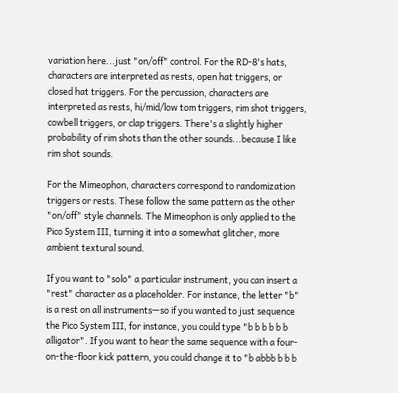variation here...just "on/off" control. For the RD-8's hats, characters are interpreted as rests, open hat triggers, or closed hat triggers. For the percussion, characters are interpreted as rests, hi/mid/low tom triggers, rim shot triggers, cowbell triggers, or clap triggers. There's a slightly higher probability of rim shots than the other sounds...because I like rim shot sounds.

For the Mimeophon, characters correspond to randomization triggers or rests. These follow the same pattern as the other "on/off" style channels. The Mimeophon is only applied to the Pico System III, turning it into a somewhat glitcher, more ambient textural sound.

If you want to "solo" a particular instrument, you can insert a "rest" character as a placeholder. For instance, the letter "b" is a rest on all instruments—so if you wanted to just sequence the Pico System III, for instance, you could type "b b b b b b alligator". If you want to hear the same sequence with a four-on-the-floor kick pattern, you could change it to "b abbb b b b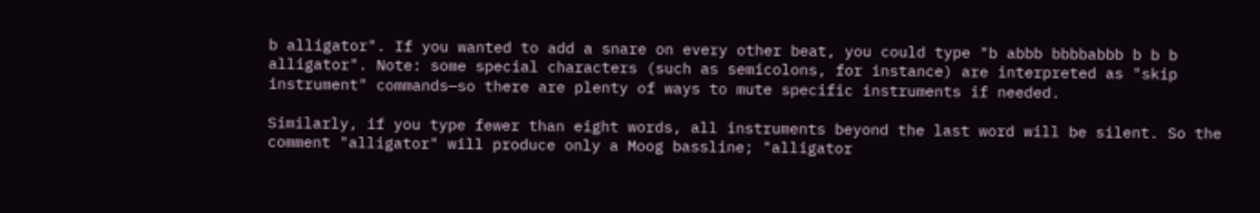b alligator". If you wanted to add a snare on every other beat, you could type "b abbb bbbbabbb b b b alligator". Note: some special characters (such as semicolons, for instance) are interpreted as "skip instrument" commands—so there are plenty of ways to mute specific instruments if needed.

Similarly, if you type fewer than eight words, all instruments beyond the last word will be silent. So the comment "alligator" will produce only a Moog bassline; "alligator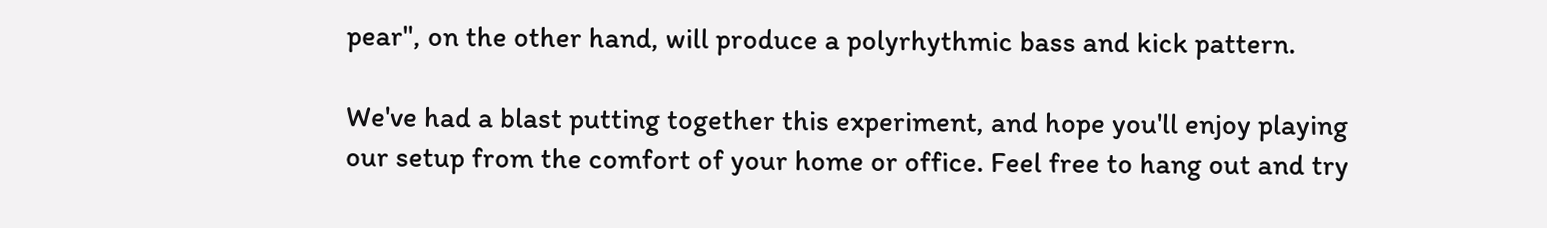pear", on the other hand, will produce a polyrhythmic bass and kick pattern.

We've had a blast putting together this experiment, and hope you'll enjoy playing our setup from the comfort of your home or office. Feel free to hang out and try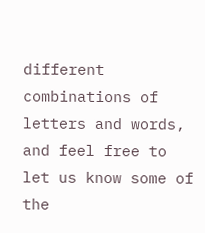different combinations of letters and words, and feel free to let us know some of the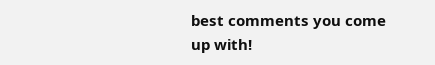best comments you come up with!